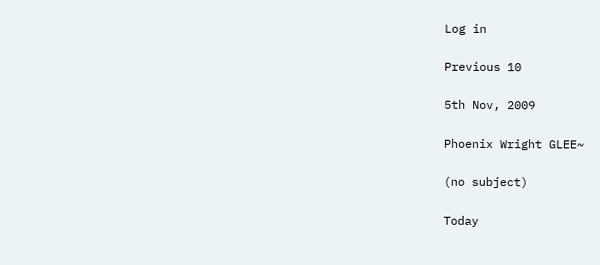Log in

Previous 10

5th Nov, 2009

Phoenix Wright GLEE~

(no subject)

Today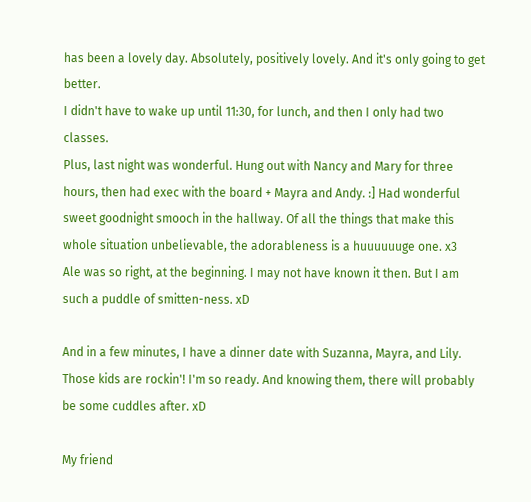has been a lovely day. Absolutely, positively lovely. And it's only going to get better.
I didn't have to wake up until 11:30, for lunch, and then I only had two classes.
Plus, last night was wonderful. Hung out with Nancy and Mary for three hours, then had exec with the board + Mayra and Andy. :] Had wonderful sweet goodnight smooch in the hallway. Of all the things that make this whole situation unbelievable, the adorableness is a huuuuuuge one. x3
Ale was so right, at the beginning. I may not have known it then. But I am such a puddle of smitten-ness. xD

And in a few minutes, I have a dinner date with Suzanna, Mayra, and Lily. Those kids are rockin'! I'm so ready. And knowing them, there will probably be some cuddles after. xD

My friend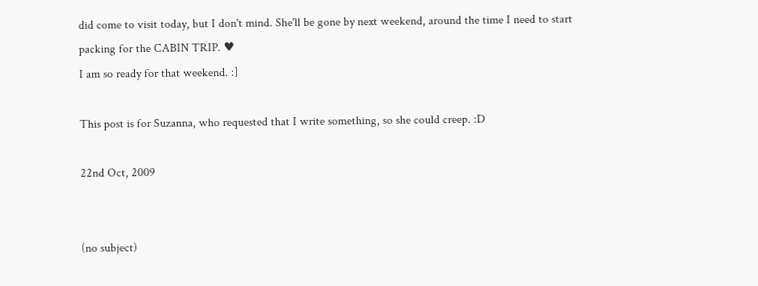did come to visit today, but I don't mind. She'll be gone by next weekend, around the time I need to start packing for the CABIN TRIP. ♥
I am so ready for that weekend. :]

This post is for Suzanna, who requested that I write something, so she could creep. :D

22nd Oct, 2009


(no subject)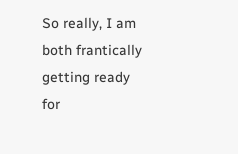So really, I am both frantically getting ready for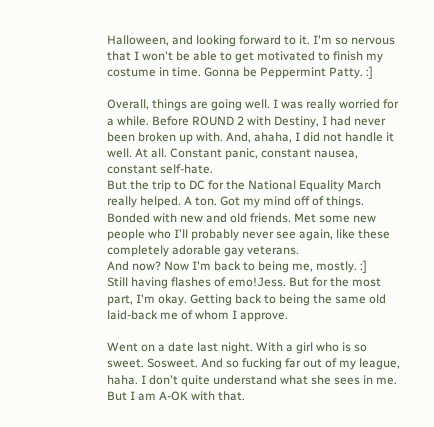Halloween, and looking forward to it. I'm so nervous that I won't be able to get motivated to finish my costume in time. Gonna be Peppermint Patty. :]

Overall, things are going well. I was really worried for a while. Before ROUND 2 with Destiny, I had never been broken up with. And, ahaha, I did not handle it well. At all. Constant panic, constant nausea, constant self-hate.
But the trip to DC for the National Equality March really helped. A ton. Got my mind off of things. Bonded with new and old friends. Met some new people who I'll probably never see again, like these completely adorable gay veterans.
And now? Now I'm back to being me, mostly. :]
Still having flashes of emo!Jess. But for the most part, I'm okay. Getting back to being the same old laid-back me of whom I approve.

Went on a date last night. With a girl who is so sweet. Sosweet. And so fucking far out of my league, haha. I don't quite understand what she sees in me. But I am A-OK with that.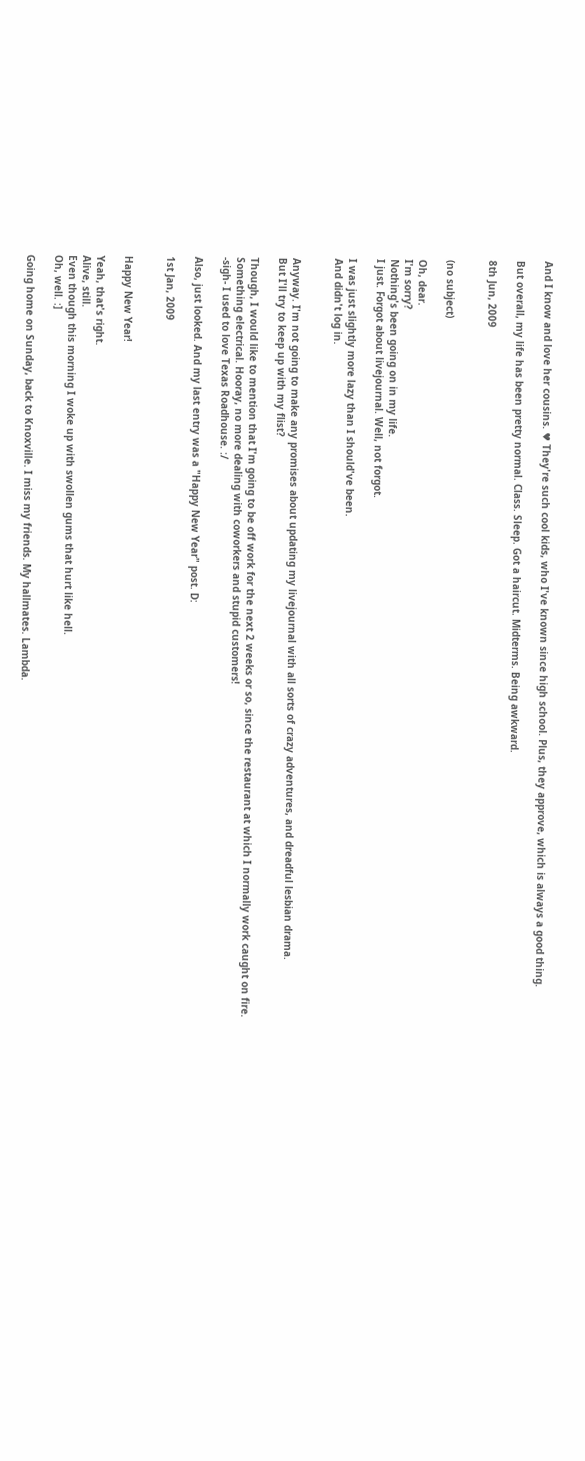And I know and love her cousins. ♥ They're such cool kids, who I've known since high school. Plus, they approve, which is always a good thing.

But overall, my life has been pretty normal. Class. Sleep. Got a haircut. Midterms. Being awkward.

8th Jun, 2009


(no subject)

Oh, dear.
I'm sorry?
Nothing's been going on in my life.
I just. Forgot about livejournal. Well, not forgot.

I was just slightly more lazy than I should've been.
And didn't log in.


Anyway. I'm not going to make any promises about updating my livejournal with all sorts of crazy adventures, and dreadful lesbian drama.
But I'll try to keep up with my flist?

Though, I would like to mention that I'm going to be off work for the next 2 weeks or so, since the restaurant at which I normally work caught on fire.
Something electrical. Hooray, no more dealing with coworkers and stupid customers!
-sigh- I used to love Texas Roadhouse. :/

Also, just looked. And my last entry was a "Happy New Year" post. D:

1st Jan, 2009


Happy New Year!

Yeah, that's right.
Alive, still.
Even though this morning I woke up with swollen gums that hurt like hell.
Oh, well. :]

Going home on Sunday, back to Knoxville. I miss my friends. My hallmates. Lambda.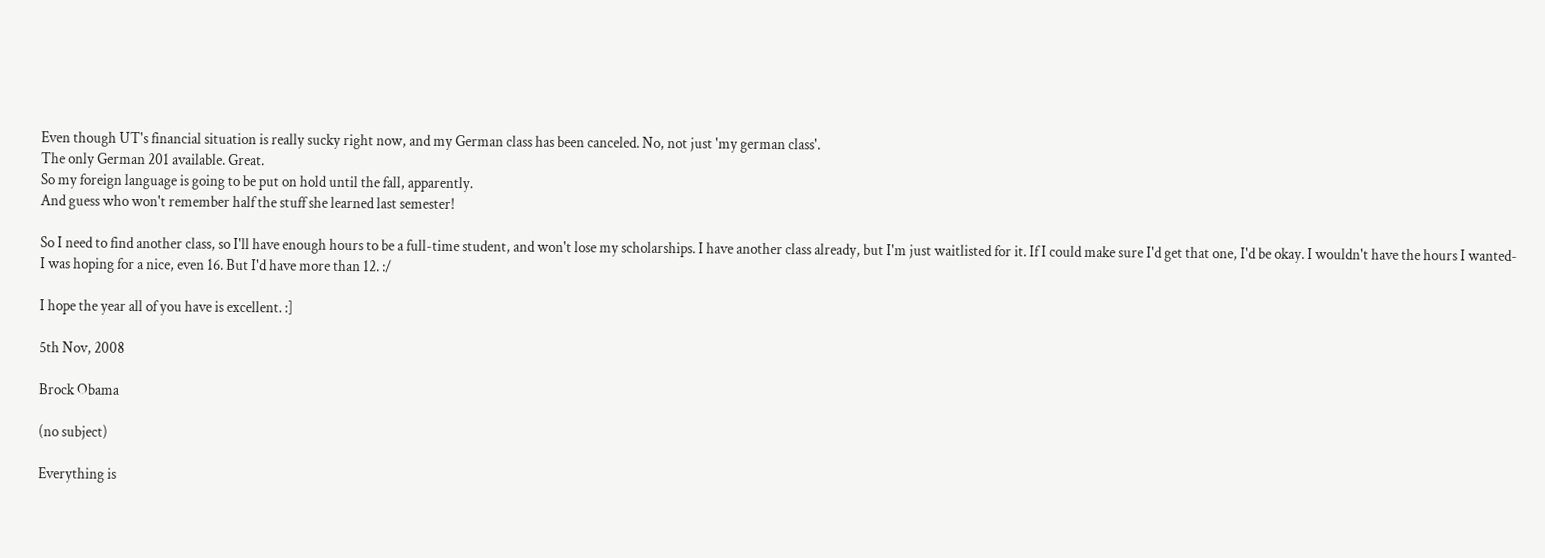Even though UT's financial situation is really sucky right now, and my German class has been canceled. No, not just 'my german class'.
The only German 201 available. Great.
So my foreign language is going to be put on hold until the fall, apparently.
And guess who won't remember half the stuff she learned last semester!

So I need to find another class, so I'll have enough hours to be a full-time student, and won't lose my scholarships. I have another class already, but I'm just waitlisted for it. If I could make sure I'd get that one, I'd be okay. I wouldn't have the hours I wanted- I was hoping for a nice, even 16. But I'd have more than 12. :/

I hope the year all of you have is excellent. :]

5th Nov, 2008

Brock Obama

(no subject)

Everything is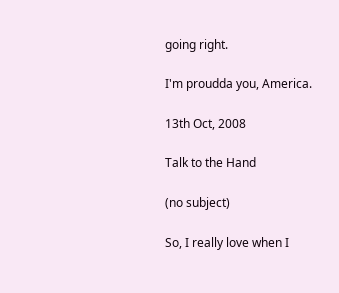going right.

I'm proudda you, America.

13th Oct, 2008

Talk to the Hand

(no subject)

So, I really love when I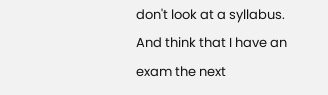don't look at a syllabus.
And think that I have an exam the next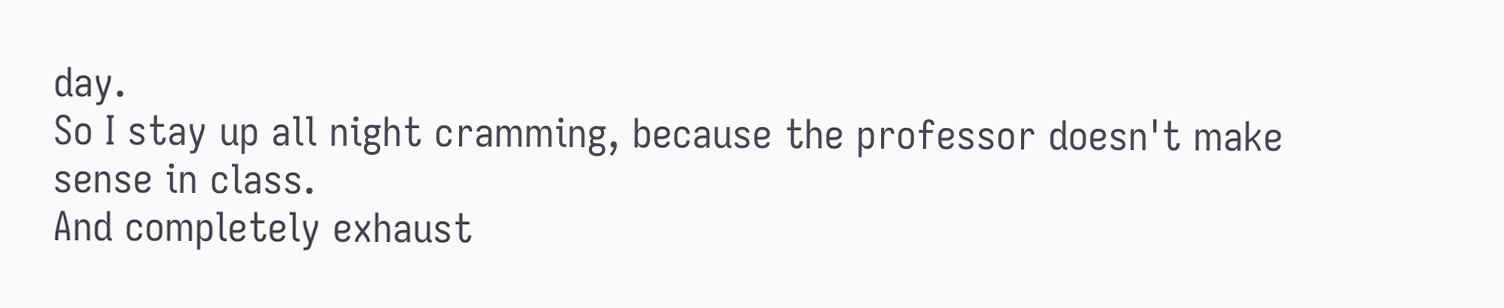day.
So I stay up all night cramming, because the professor doesn't make sense in class.
And completely exhaust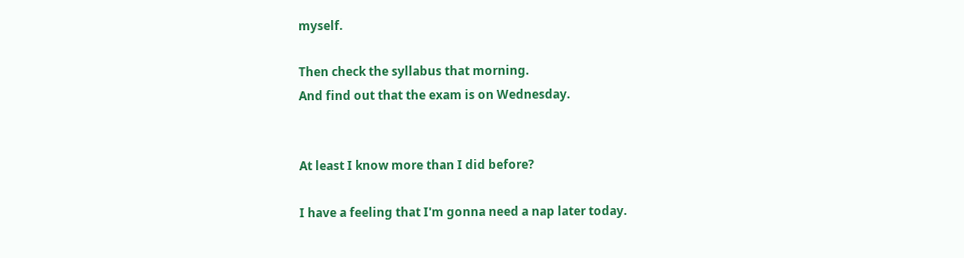myself.

Then check the syllabus that morning.
And find out that the exam is on Wednesday.


At least I know more than I did before?

I have a feeling that I'm gonna need a nap later today.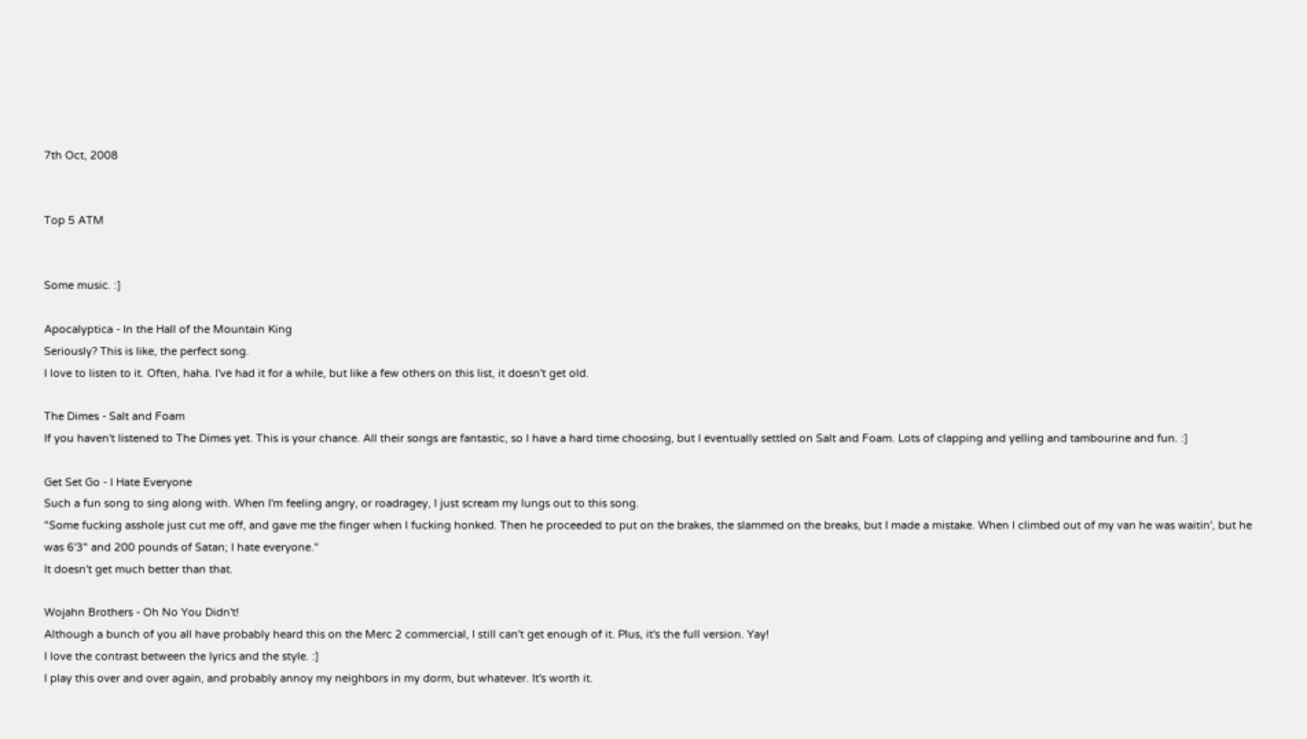7th Oct, 2008


Top 5 ATM


Some music. :]

Apocalyptica - In the Hall of the Mountain King
Seriously? This is like, the perfect song.
I love to listen to it. Often, haha. I've had it for a while, but like a few others on this list, it doesn't get old.

The Dimes - Salt and Foam
If you haven't listened to The Dimes yet. This is your chance. All their songs are fantastic, so I have a hard time choosing, but I eventually settled on Salt and Foam. Lots of clapping and yelling and tambourine and fun. :]

Get Set Go - I Hate Everyone
Such a fun song to sing along with. When I'm feeling angry, or roadragey, I just scream my lungs out to this song.
"Some fucking asshole just cut me off, and gave me the finger when I fucking honked. Then he proceeded to put on the brakes, the slammed on the breaks, but I made a mistake. When I climbed out of my van he was waitin', but he was 6'3" and 200 pounds of Satan; I hate everyone."
It doesn't get much better than that.

Wojahn Brothers - Oh No You Didn't!
Although a bunch of you all have probably heard this on the Merc 2 commercial, I still can't get enough of it. Plus, it's the full version. Yay!
I love the contrast between the lyrics and the style. :]
I play this over and over again, and probably annoy my neighbors in my dorm, but whatever. It's worth it.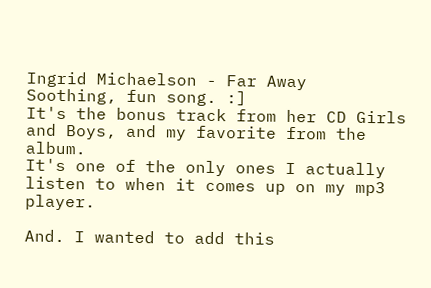Ingrid Michaelson - Far Away
Soothing, fun song. :]
It's the bonus track from her CD Girls and Boys, and my favorite from the album.
It's one of the only ones I actually listen to when it comes up on my mp3 player.

And. I wanted to add this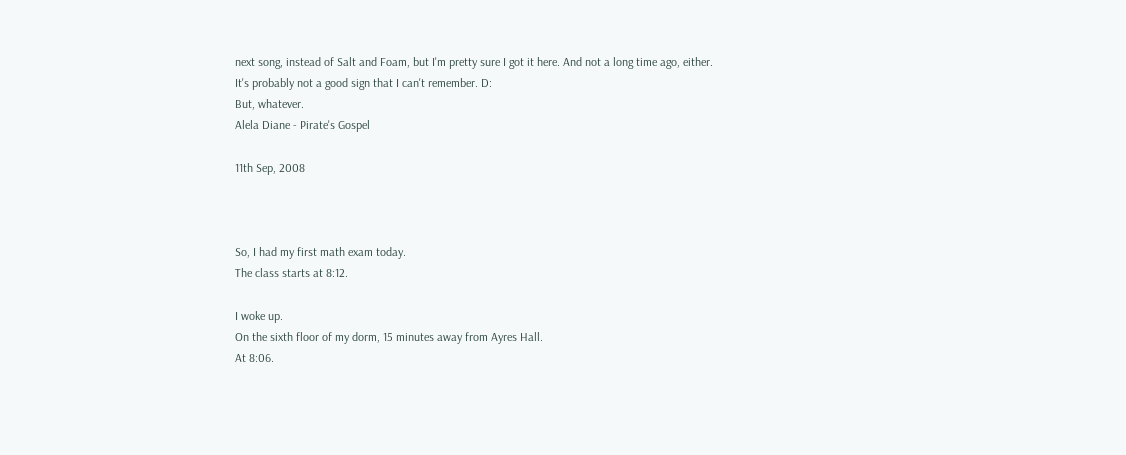next song, instead of Salt and Foam, but I'm pretty sure I got it here. And not a long time ago, either.
It's probably not a good sign that I can't remember. D:
But, whatever.
Alela Diane - Pirate's Gospel

11th Sep, 2008



So, I had my first math exam today.
The class starts at 8:12.

I woke up.
On the sixth floor of my dorm, 15 minutes away from Ayres Hall.
At 8:06.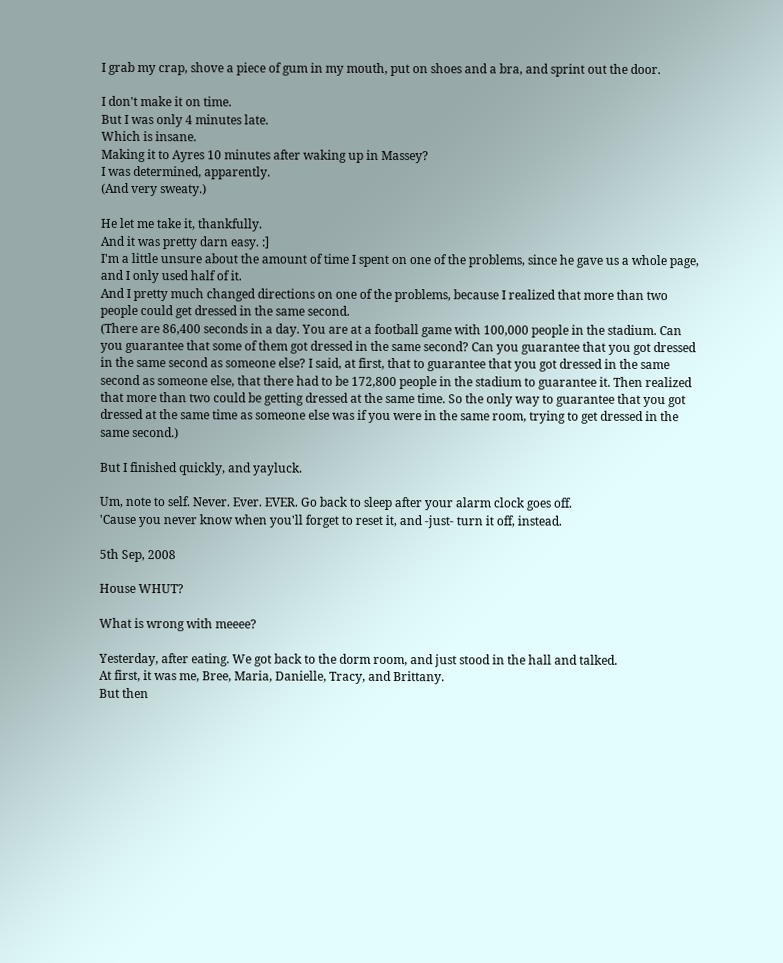I grab my crap, shove a piece of gum in my mouth, put on shoes and a bra, and sprint out the door.

I don't make it on time.
But I was only 4 minutes late.
Which is insane.
Making it to Ayres 10 minutes after waking up in Massey?
I was determined, apparently.
(And very sweaty.)

He let me take it, thankfully.
And it was pretty darn easy. :]
I'm a little unsure about the amount of time I spent on one of the problems, since he gave us a whole page, and I only used half of it.
And I pretty much changed directions on one of the problems, because I realized that more than two people could get dressed in the same second.
(There are 86,400 seconds in a day. You are at a football game with 100,000 people in the stadium. Can you guarantee that some of them got dressed in the same second? Can you guarantee that you got dressed in the same second as someone else? I said, at first, that to guarantee that you got dressed in the same second as someone else, that there had to be 172,800 people in the stadium to guarantee it. Then realized that more than two could be getting dressed at the same time. So the only way to guarantee that you got dressed at the same time as someone else was if you were in the same room, trying to get dressed in the same second.)

But I finished quickly, and yayluck.

Um, note to self. Never. Ever. EVER. Go back to sleep after your alarm clock goes off.
'Cause you never know when you'll forget to reset it, and -just- turn it off, instead.

5th Sep, 2008

House WHUT?

What is wrong with meeee?

Yesterday, after eating. We got back to the dorm room, and just stood in the hall and talked.
At first, it was me, Bree, Maria, Danielle, Tracy, and Brittany.
But then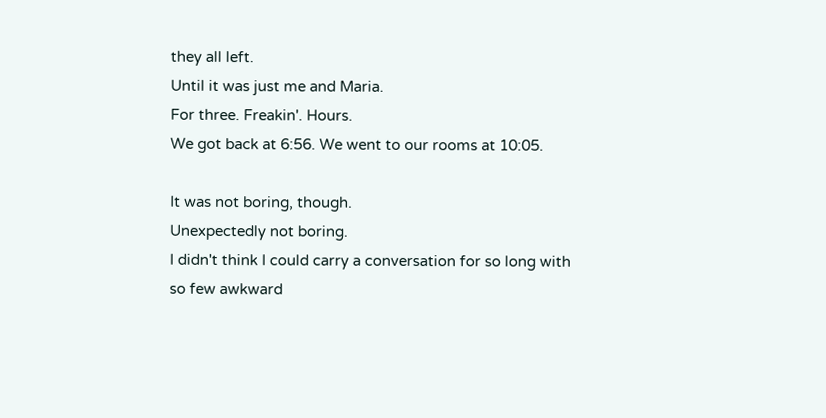they all left.
Until it was just me and Maria.
For three. Freakin'. Hours.
We got back at 6:56. We went to our rooms at 10:05.

It was not boring, though.
Unexpectedly not boring.
I didn't think I could carry a conversation for so long with so few awkward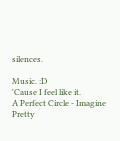silences.

Music. :D
'Cause I feel like it.
A Perfect Circle - Imagine
Pretty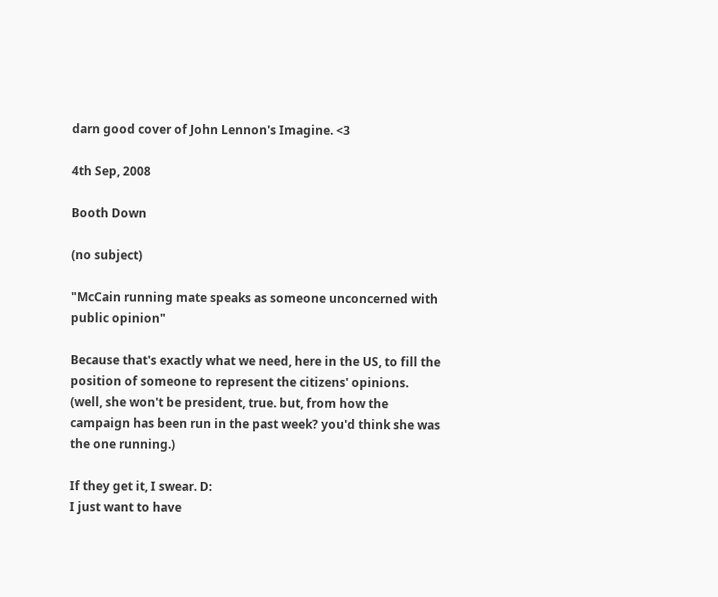darn good cover of John Lennon's Imagine. <3

4th Sep, 2008

Booth Down

(no subject)

"McCain running mate speaks as someone unconcerned with public opinion"

Because that's exactly what we need, here in the US, to fill the position of someone to represent the citizens' opinions.
(well, she won't be president, true. but, from how the campaign has been run in the past week? you'd think she was the one running.)

If they get it, I swear. D:
I just want to have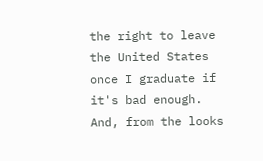the right to leave the United States once I graduate if it's bad enough.
And, from the looks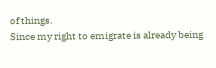of things.
Since my right to emigrate is already being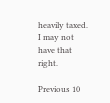heavily taxed.
I may not have that right.

Previous 10